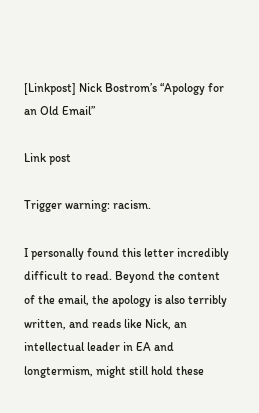[Linkpost] Nick Bostrom’s “Apology for an Old Email”

Link post

Trigger warning: racism.

I personally found this letter incredibly difficult to read. Beyond the content of the email, the apology is also terribly written, and reads like Nick, an intellectual leader in EA and longtermism, might still hold these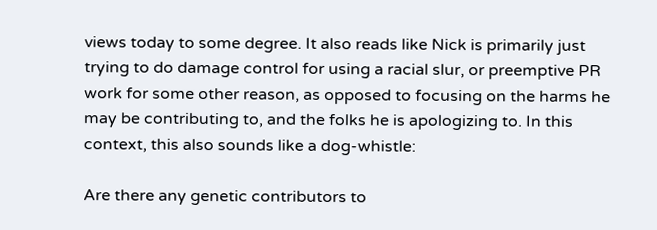views today to some degree. It also reads like Nick is primarily just trying to do damage control for using a racial slur, or preemptive PR work for some other reason, as opposed to focusing on the harms he may be contributing to, and the folks he is apologizing to. In this context, this also sounds like a dog-whistle:

Are there any genetic contributors to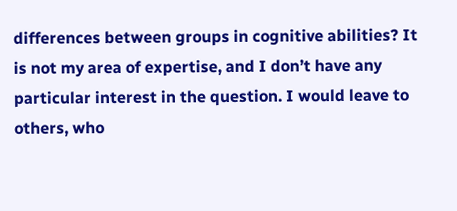differences between groups in cognitive abilities? It is not my area of expertise, and I don’t have any particular interest in the question. I would leave to others, who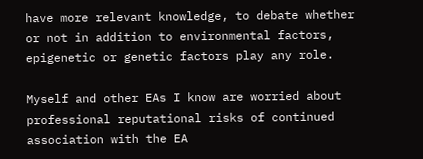have more relevant knowledge, to debate whether or not in addition to environmental factors, epigenetic or genetic factors play any role.

Myself and other EAs I know are worried about professional reputational risks of continued association with the EA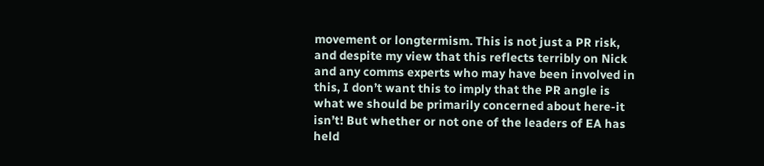movement or longtermism. This is not just a PR risk, and despite my view that this reflects terribly on Nick and any comms experts who may have been involved in this, I don’t want this to imply that the PR angle is what we should be primarily concerned about here-it isn’t! But whether or not one of the leaders of EA has held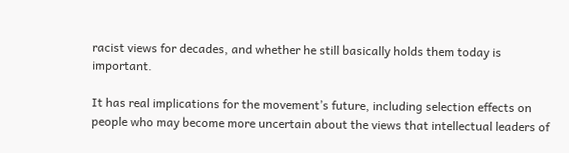racist views for decades, and whether he still basically holds them today is important.

It has real implications for the movement’s future, including selection effects on people who may become more uncertain about the views that intellectual leaders of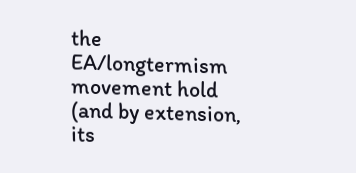the EA/longtermism movement hold (and by extension, its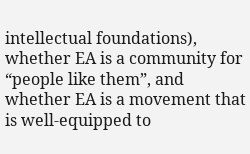intellectual foundations), whether EA is a community for “people like them”, and whether EA is a movement that is well-equipped to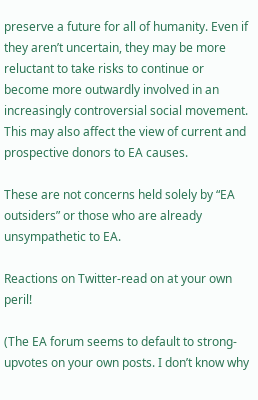preserve a future for all of humanity. Even if they aren’t uncertain, they may be more reluctant to take risks to continue or become more outwardly involved in an increasingly controversial social movement. This may also affect the view of current and prospective donors to EA causes.

These are not concerns held solely by “EA outsiders” or those who are already unsympathetic to EA.

Reactions on Twitter-read on at your own peril!

(The EA forum seems to default to strong-upvotes on your own posts. I don’t know why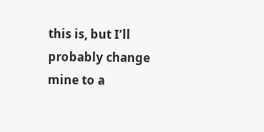this is, but I’ll probably change mine to a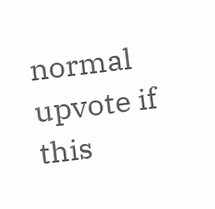normal upvote if this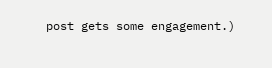post gets some engagement.)